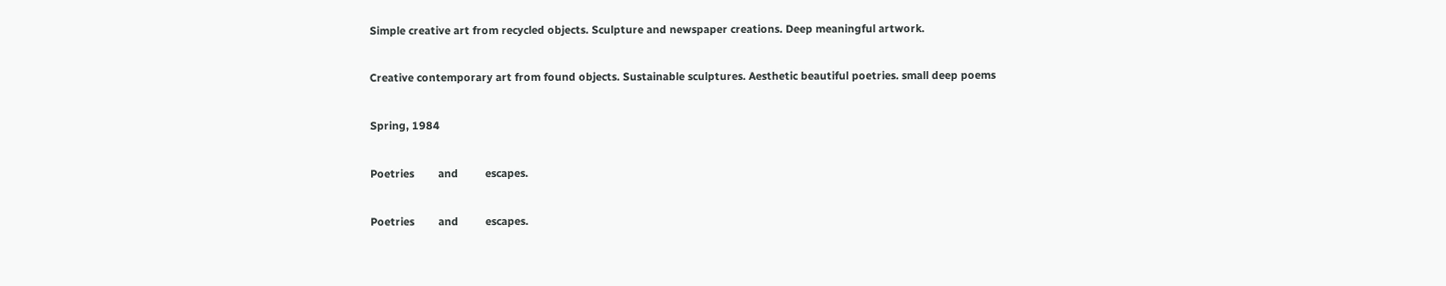Simple creative art from recycled objects. Sculpture and newspaper creations. Deep meaningful artwork.

Creative contemporary art from found objects. Sustainable sculptures. Aesthetic beautiful poetries. small deep poems

Spring, 1984

Poetries        and         escapes.

Poetries        and         escapes.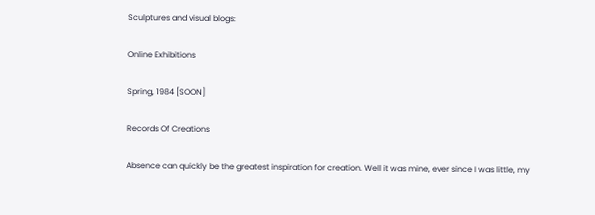Sculptures and visual blogs:

Online Exhibitions

Spring, 1984 [SOON]

Records Of Creations

Absence can quickly be the greatest inspiration for creation. Well it was mine, ever since I was little, my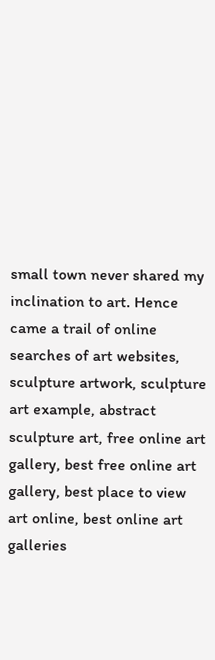small town never shared my inclination to art. Hence came a trail of online searches of art websites, sculpture artwork, sculpture art example, abstract sculpture art, free online art gallery, best free online art gallery, best place to view art online, best online art galleries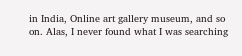in India, Online art gallery museum, and so on. Alas, I never found what I was searching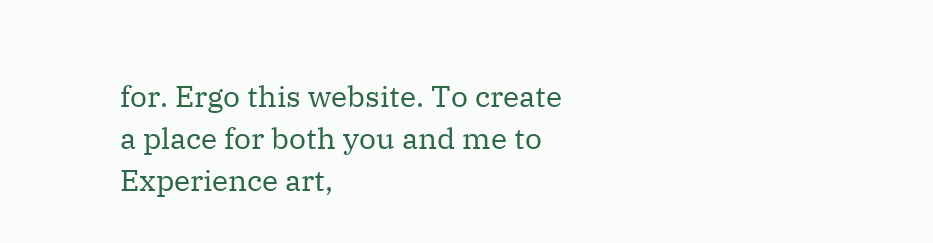for. Ergo this website. To create a place for both you and me to Experience art,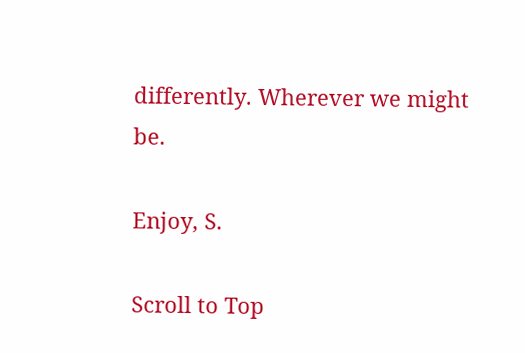differently. Wherever we might be.

Enjoy, S.

Scroll to Top